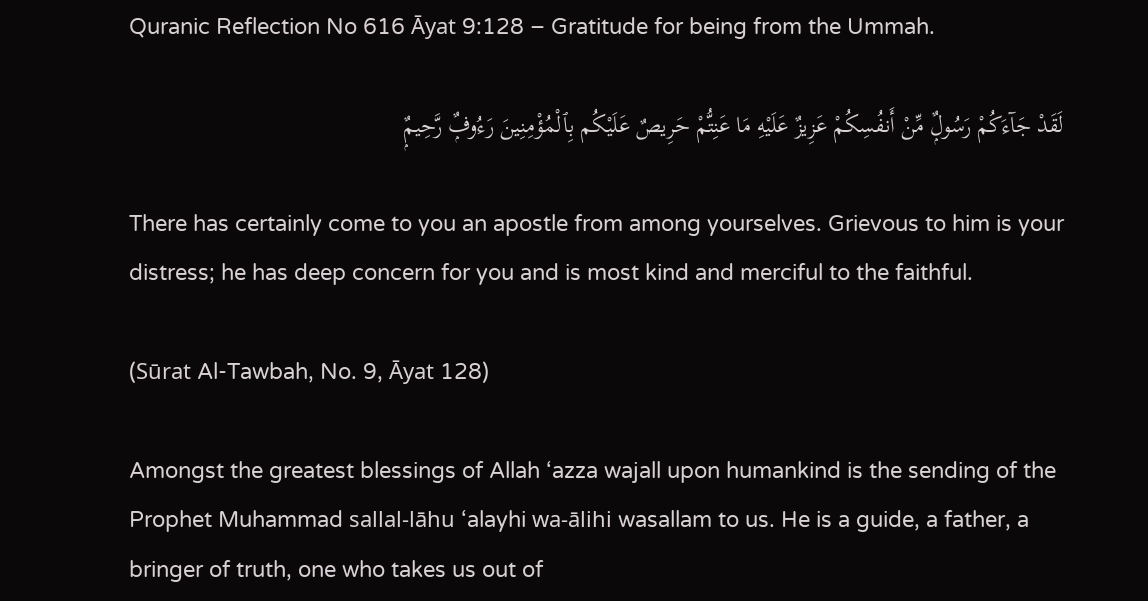Quranic Reflection No 616 Āyat 9:128 – Gratitude for being from the Ummah.

لَقَدْ جَآءَكُمْ رَسُولٌۭ مِّنْ أَنفُسِكُمْ عَزِيزٌ عَلَيْهِ مَا عَنِتُّمْ حَرِيصٌ عَلَيْكُم بِٱلْمُؤْمِنِينَ رَءُوفٌۭ رَّحِيمٌۭ

There has certainly come to you an apostle from among yourselves. Grievous to him is your distress; he has deep concern for you and is most kind and merciful to the faithful.

(Sūrat Al-Tawbah, No. 9, Āyat 128)

Amongst the greatest blessings of Allah ‘azza wajall upon humankind is the sending of the Prophet Muhammad sallal-lāhu ‘alayhi wa-ālihi wasallam to us. He is a guide, a father, a bringer of truth, one who takes us out of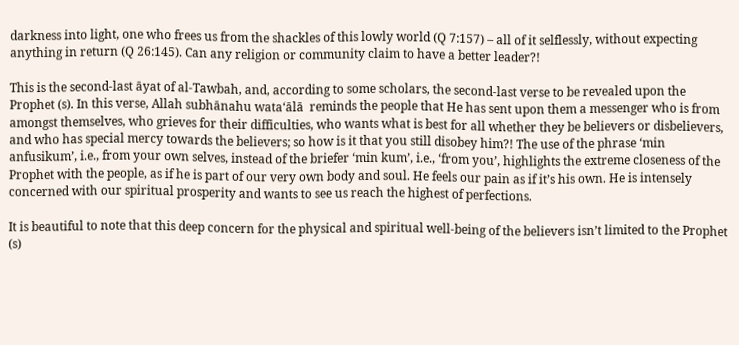darkness into light, one who frees us from the shackles of this lowly world (Q 7:157) – all of it selflessly, without expecting anything in return (Q 26:145). Can any religion or community claim to have a better leader?!

This is the second-last āyat of al-Tawbah, and, according to some scholars, the second-last verse to be revealed upon the Prophet (s). In this verse, Allah subhānahu wata‘ālā  reminds the people that He has sent upon them a messenger who is from amongst themselves, who grieves for their difficulties, who wants what is best for all whether they be believers or disbelievers, and who has special mercy towards the believers; so how is it that you still disobey him?! The use of the phrase ‘min anfusikum’, i.e., from your own selves, instead of the briefer ‘min kum’, i.e., ‘from you’, highlights the extreme closeness of the Prophet with the people, as if he is part of our very own body and soul. He feels our pain as if it’s his own. He is intensely concerned with our spiritual prosperity and wants to see us reach the highest of perfections.

It is beautiful to note that this deep concern for the physical and spiritual well-being of the believers isn’t limited to the Prophet (s)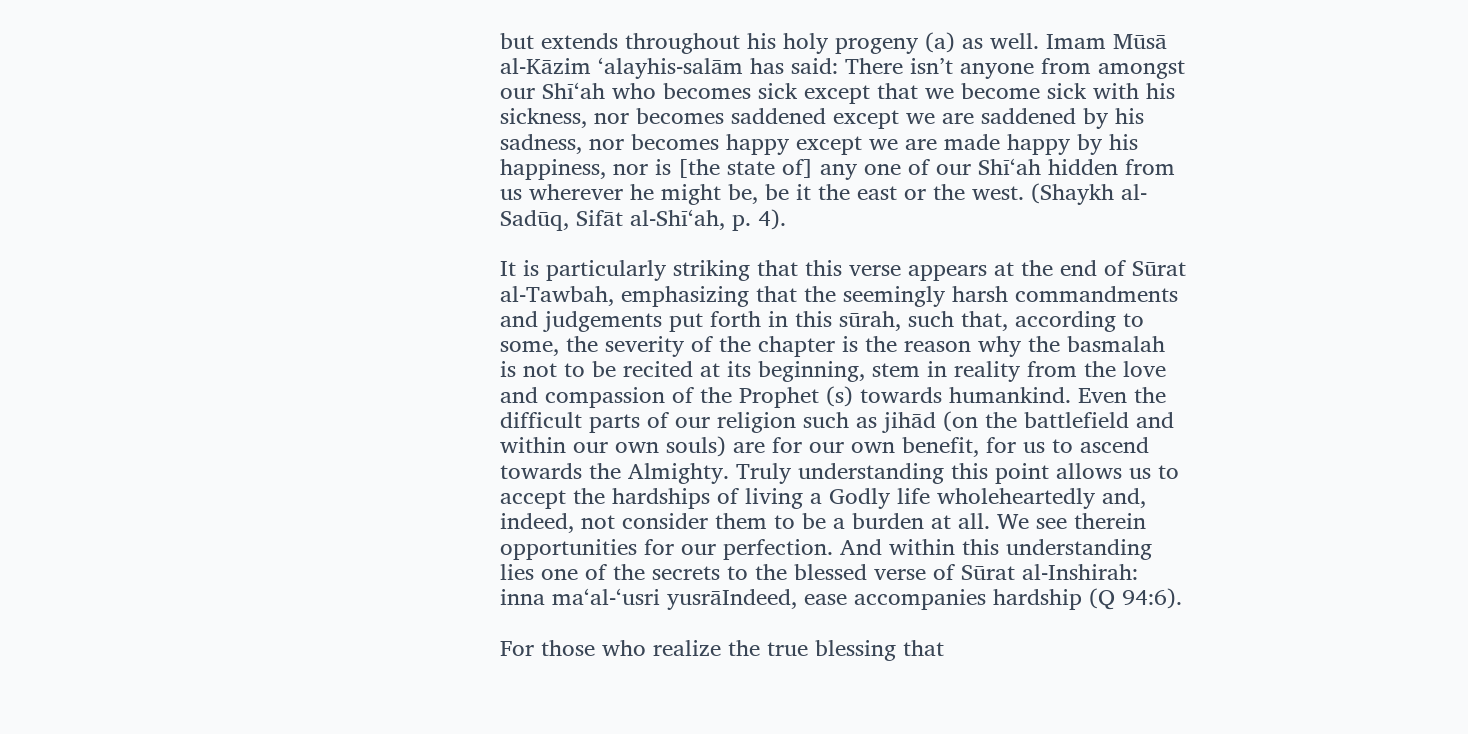but extends throughout his holy progeny (a) as well. Imam Mūsā al-Kāzim ‘alayhis-salām has said: There isn’t anyone from amongst our Shī‘ah who becomes sick except that we become sick with his sickness, nor becomes saddened except we are saddened by his sadness, nor becomes happy except we are made happy by his happiness, nor is [the state of] any one of our Shī‘ah hidden from us wherever he might be, be it the east or the west. (Shaykh al-Sadūq, Sifāt al-Shī‘ah, p. 4).

It is particularly striking that this verse appears at the end of Sūrat al-Tawbah, emphasizing that the seemingly harsh commandments and judgements put forth in this sūrah, such that, according to some, the severity of the chapter is the reason why the basmalah is not to be recited at its beginning, stem in reality from the love and compassion of the Prophet (s) towards humankind. Even the difficult parts of our religion such as jihād (on the battlefield and within our own souls) are for our own benefit, for us to ascend towards the Almighty. Truly understanding this point allows us to accept the hardships of living a Godly life wholeheartedly and, indeed, not consider them to be a burden at all. We see therein opportunities for our perfection. And within this understanding lies one of the secrets to the blessed verse of Sūrat al-Inshirah: inna ma‘al-‘usri yusrāIndeed, ease accompanies hardship (Q 94:6).

For those who realize the true blessing that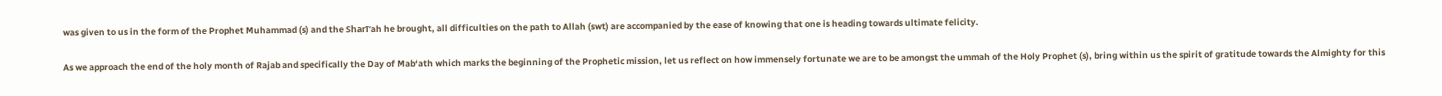was given to us in the form of the Prophet Muhammad (s) and the Sharī‘ah he brought, all difficulties on the path to Allah (swt) are accompanied by the ease of knowing that one is heading towards ultimate felicity.

As we approach the end of the holy month of Rajab and specifically the Day of Mab‘ath which marks the beginning of the Prophetic mission, let us reflect on how immensely fortunate we are to be amongst the ummah of the Holy Prophet (s), bring within us the spirit of gratitude towards the Almighty for this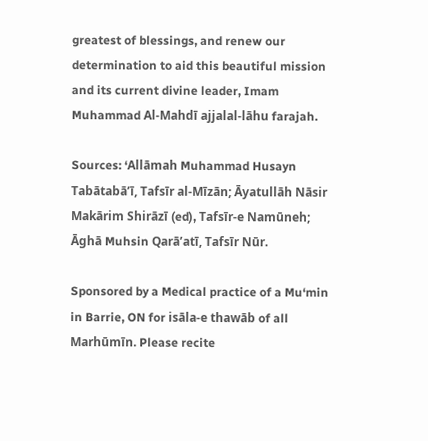greatest of blessings, and renew our determination to aid this beautiful mission and its current divine leader, Imam Muhammad Al-Mahdī ajjalal-lāhu farajah.

Sources: ‘Allāmah Muhammad Husayn Tabātabā’ī, Tafsīr al-Mīzān; Āyatullāh Nāsir Makārim Shirāzī (ed), Tafsīr-e Namūneh; Āghā Muhsin Qarā’atī, Tafsīr Nūr.

Sponsored by a Medical practice of a Mu‘min in Barrie, ON for isāla-e thawāb of all Marhūmīn. Please recite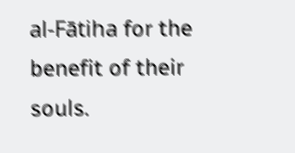al-Fātiha for the benefit of their souls.